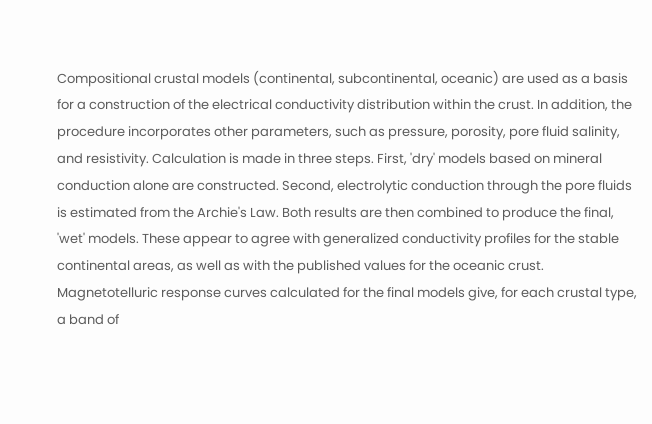Compositional crustal models (continental, subcontinental, oceanic) are used as a basis for a construction of the electrical conductivity distribution within the crust. In addition, the procedure incorporates other parameters, such as pressure, porosity, pore fluid salinity, and resistivity. Calculation is made in three steps. First, 'dry' models based on mineral conduction alone are constructed. Second, electrolytic conduction through the pore fluids is estimated from the Archie's Law. Both results are then combined to produce the final, 'wet' models. These appear to agree with generalized conductivity profiles for the stable continental areas, as well as with the published values for the oceanic crust. Magnetotelluric response curves calculated for the final models give, for each crustal type, a band of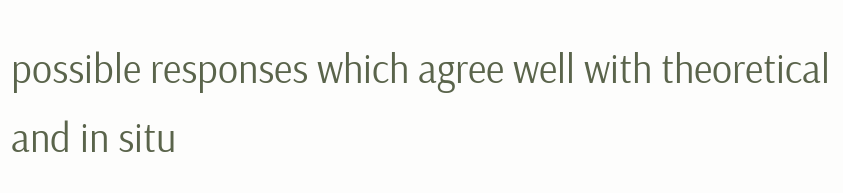possible responses which agree well with theoretical and in situ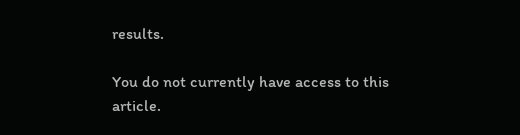results.

You do not currently have access to this article.